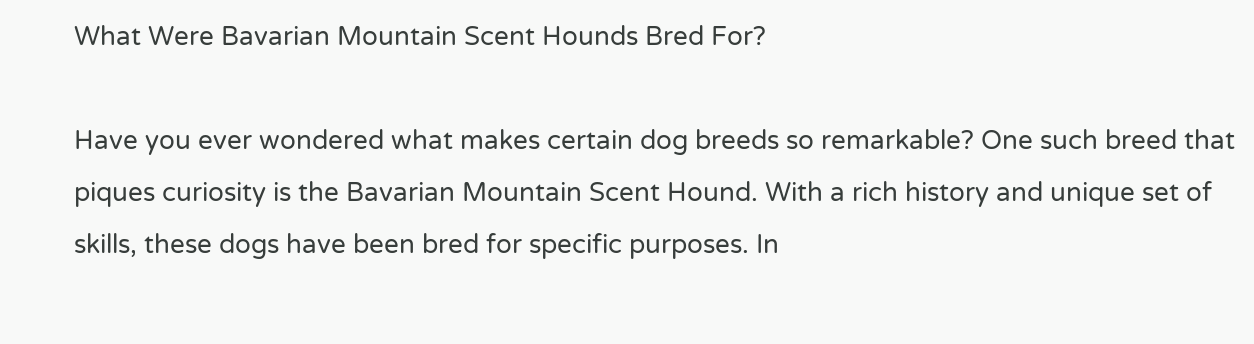What Were Bavarian Mountain Scent Hounds Bred For?

Have you ever wondered what makes certain dog breeds so remarkable? One such breed that piques curiosity is the Bavarian Mountain Scent Hound. With a rich history and unique set of skills, these dogs have been bred for specific purposes. In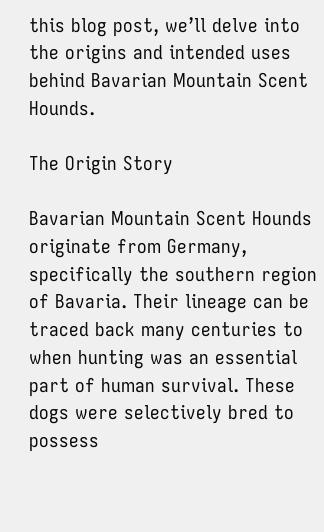this blog post, we’ll delve into the origins and intended uses behind Bavarian Mountain Scent Hounds.

The Origin Story

Bavarian Mountain Scent Hounds originate from Germany, specifically the southern region of Bavaria. Their lineage can be traced back many centuries to when hunting was an essential part of human survival. These dogs were selectively bred to possess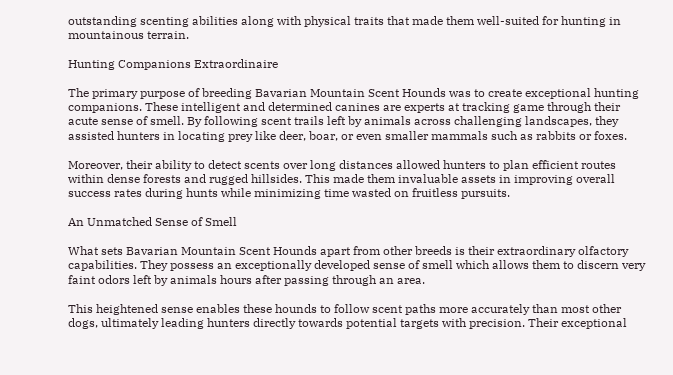outstanding scenting abilities along with physical traits that made them well-suited for hunting in mountainous terrain.

Hunting Companions Extraordinaire

The primary purpose of breeding Bavarian Mountain Scent Hounds was to create exceptional hunting companions. These intelligent and determined canines are experts at tracking game through their acute sense of smell. By following scent trails left by animals across challenging landscapes, they assisted hunters in locating prey like deer, boar, or even smaller mammals such as rabbits or foxes.

Moreover, their ability to detect scents over long distances allowed hunters to plan efficient routes within dense forests and rugged hillsides. This made them invaluable assets in improving overall success rates during hunts while minimizing time wasted on fruitless pursuits.

An Unmatched Sense of Smell

What sets Bavarian Mountain Scent Hounds apart from other breeds is their extraordinary olfactory capabilities. They possess an exceptionally developed sense of smell which allows them to discern very faint odors left by animals hours after passing through an area.

This heightened sense enables these hounds to follow scent paths more accurately than most other dogs, ultimately leading hunters directly towards potential targets with precision. Their exceptional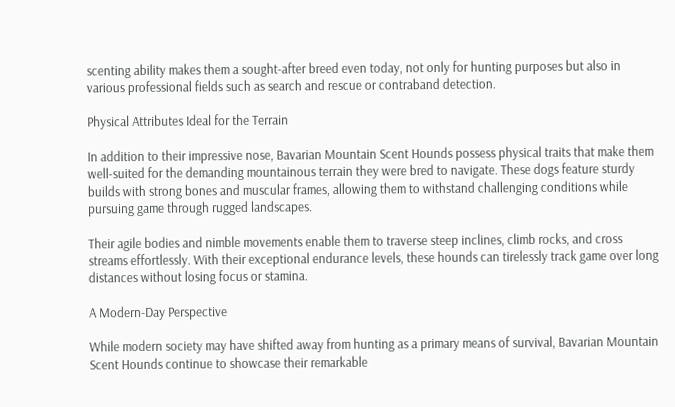scenting ability makes them a sought-after breed even today, not only for hunting purposes but also in various professional fields such as search and rescue or contraband detection.

Physical Attributes Ideal for the Terrain

In addition to their impressive nose, Bavarian Mountain Scent Hounds possess physical traits that make them well-suited for the demanding mountainous terrain they were bred to navigate. These dogs feature sturdy builds with strong bones and muscular frames, allowing them to withstand challenging conditions while pursuing game through rugged landscapes.

Their agile bodies and nimble movements enable them to traverse steep inclines, climb rocks, and cross streams effortlessly. With their exceptional endurance levels, these hounds can tirelessly track game over long distances without losing focus or stamina.

A Modern-Day Perspective

While modern society may have shifted away from hunting as a primary means of survival, Bavarian Mountain Scent Hounds continue to showcase their remarkable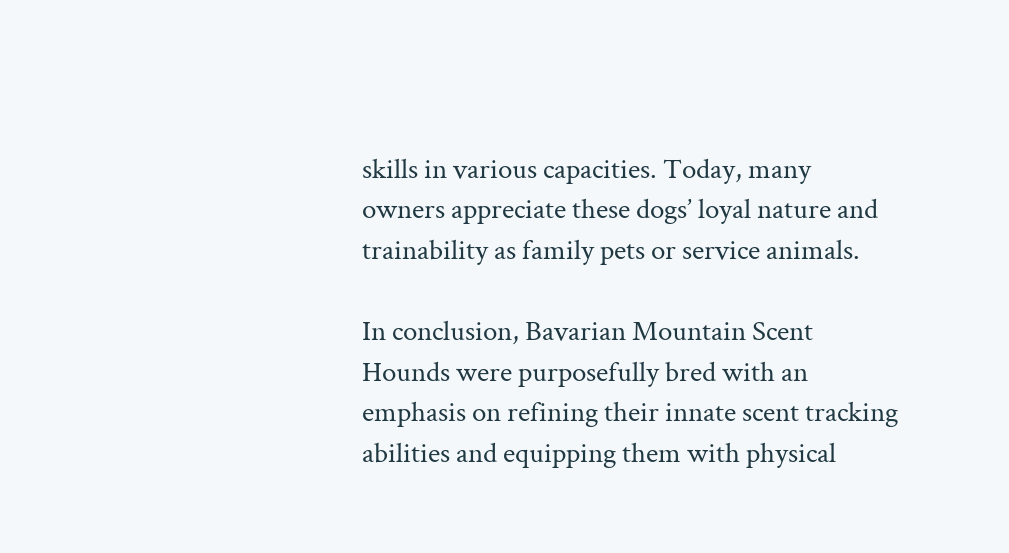skills in various capacities. Today, many owners appreciate these dogs’ loyal nature and trainability as family pets or service animals.

In conclusion, Bavarian Mountain Scent Hounds were purposefully bred with an emphasis on refining their innate scent tracking abilities and equipping them with physical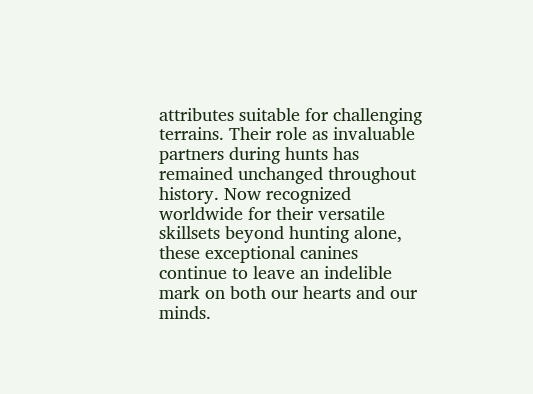attributes suitable for challenging terrains. Their role as invaluable partners during hunts has remained unchanged throughout history. Now recognized worldwide for their versatile skillsets beyond hunting alone, these exceptional canines continue to leave an indelible mark on both our hearts and our minds.